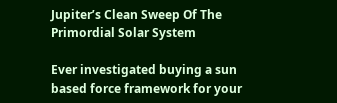Jupiter’s Clean Sweep Of The Primordial Solar System

Ever investigated buying a sun based force framework for your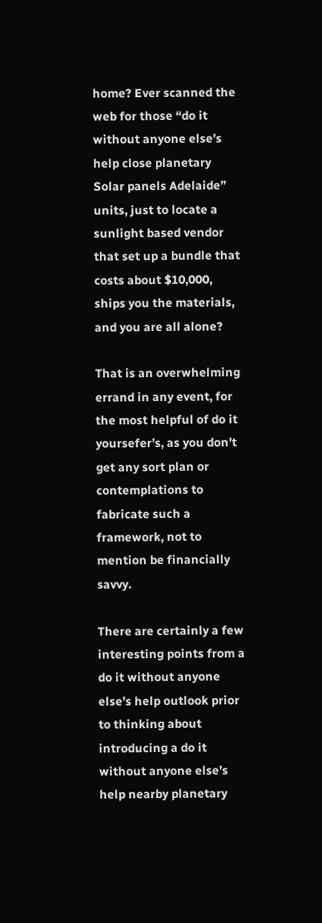home? Ever scanned the web for those “do it without anyone else’s help close planetary Solar panels Adelaide” units, just to locate a sunlight based vendor that set up a bundle that costs about $10,000, ships you the materials, and you are all alone?

That is an overwhelming errand in any event, for the most helpful of do it yoursefer’s, as you don’t get any sort plan or contemplations to fabricate such a framework, not to mention be financially savvy.

There are certainly a few interesting points from a do it without anyone else’s help outlook prior to thinking about introducing a do it without anyone else’s help nearby planetary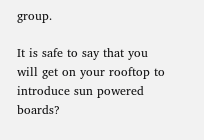group.

It is safe to say that you will get on your rooftop to introduce sun powered boards?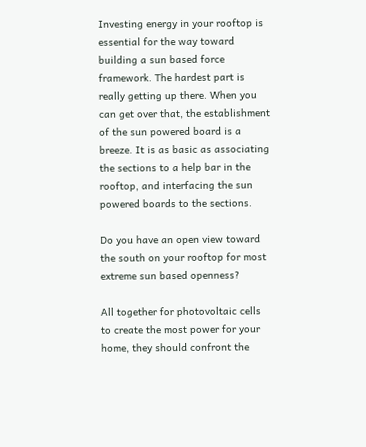Investing energy in your rooftop is essential for the way toward building a sun based force framework. The hardest part is really getting up there. When you can get over that, the establishment of the sun powered board is a breeze. It is as basic as associating the sections to a help bar in the rooftop, and interfacing the sun powered boards to the sections.

Do you have an open view toward the south on your rooftop for most extreme sun based openness?

All together for photovoltaic cells to create the most power for your home, they should confront the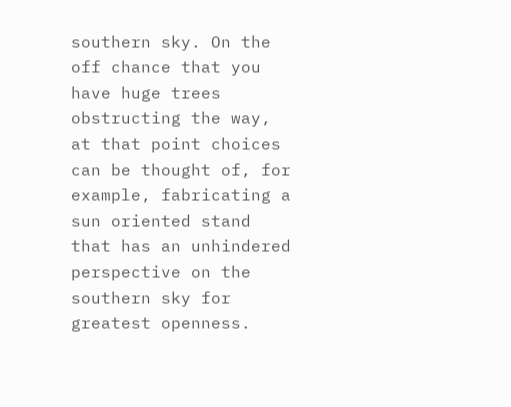southern sky. On the off chance that you have huge trees obstructing the way, at that point choices can be thought of, for example, fabricating a sun oriented stand that has an unhindered perspective on the southern sky for greatest openness.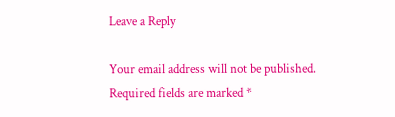Leave a Reply

Your email address will not be published. Required fields are marked *